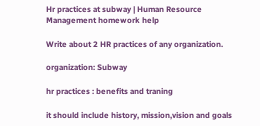Hr practices at subway | Human Resource Management homework help

Write about 2 HR practices of any organization.

organization: Subway

hr practices : benefits and traning

it should include history, mission,vision and goals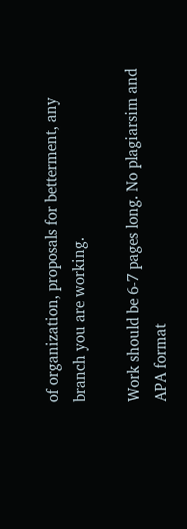of organization, proposals for betterment, any branch you are working.

Work should be 6-7 pages long. No plagiarsim and APA format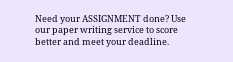Need your ASSIGNMENT done? Use our paper writing service to score better and meet your deadline.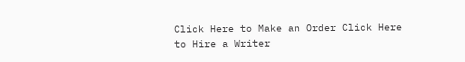Click Here to Make an Order Click Here to Hire a Writer